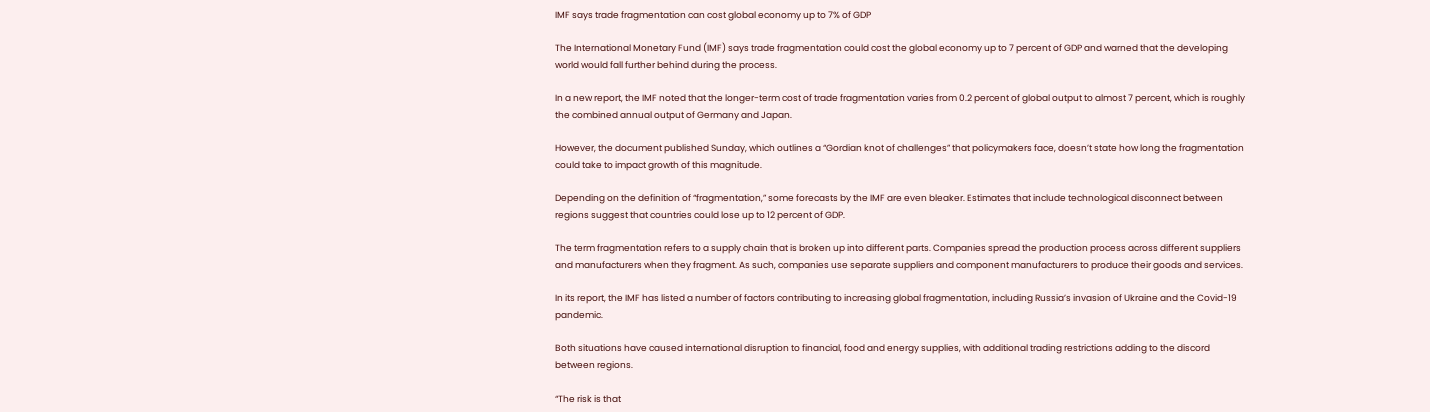IMF says trade fragmentation can cost global economy up to 7% of GDP

The International Monetary Fund (IMF) says trade fragmentation could cost the global economy up to 7 percent of GDP and warned that the developing world would fall further behind during the process.

In a new report, the IMF noted that the longer-term cost of trade fragmentation varies from 0.2 percent of global output to almost 7 percent, which is roughly the combined annual output of Germany and Japan.

However, the document published Sunday, which outlines a “Gordian knot of challenges” that policymakers face, doesn’t state how long the fragmentation could take to impact growth of this magnitude.

Depending on the definition of “fragmentation,” some forecasts by the IMF are even bleaker. Estimates that include technological disconnect between regions suggest that countries could lose up to 12 percent of GDP.

The term fragmentation refers to a supply chain that is broken up into different parts. Companies spread the production process across different suppliers and manufacturers when they fragment. As such, companies use separate suppliers and component manufacturers to produce their goods and services.

In its report, the IMF has listed a number of factors contributing to increasing global fragmentation, including Russia’s invasion of Ukraine and the Covid-19 pandemic.

Both situations have caused international disruption to financial, food and energy supplies, with additional trading restrictions adding to the discord between regions.

“The risk is that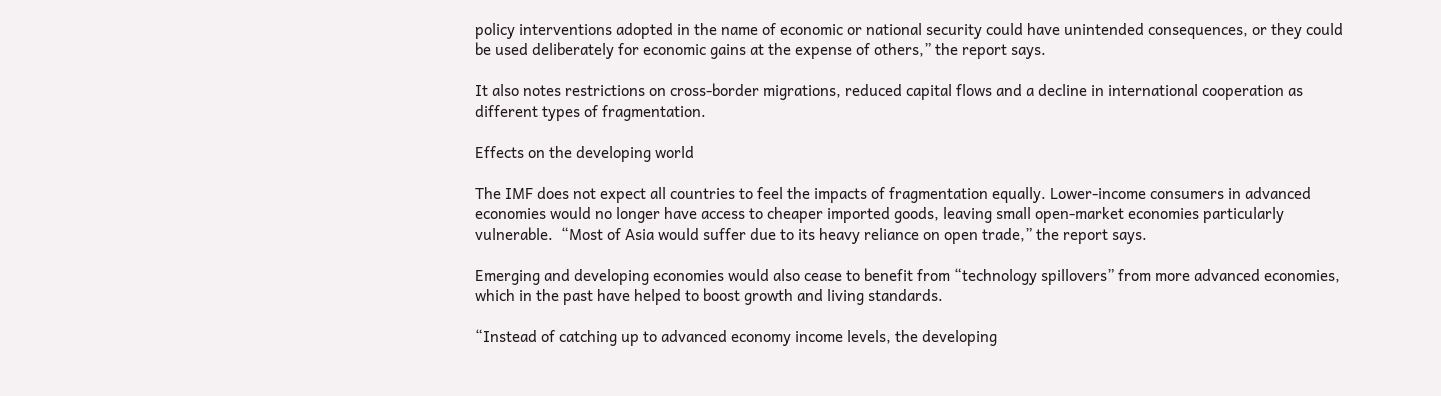policy interventions adopted in the name of economic or national security could have unintended consequences, or they could be used deliberately for economic gains at the expense of others,” the report says.

It also notes restrictions on cross-border migrations, reduced capital flows and a decline in international cooperation as different types of fragmentation.

Effects on the developing world

The IMF does not expect all countries to feel the impacts of fragmentation equally. Lower-income consumers in advanced economies would no longer have access to cheaper imported goods, leaving small open-market economies particularly vulnerable.  “Most of Asia would suffer due to its heavy reliance on open trade,” the report says.

Emerging and developing economies would also cease to benefit from “technology spillovers” from more advanced economies, which in the past have helped to boost growth and living standards.

“Instead of catching up to advanced economy income levels, the developing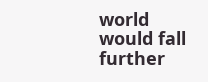world would fall further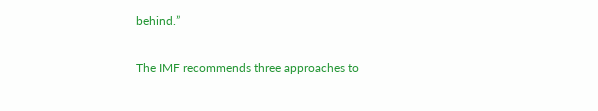behind.”

The IMF recommends three approaches to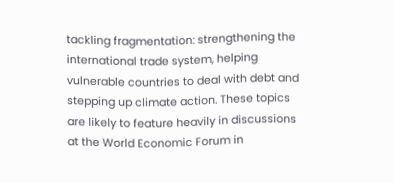tackling fragmentation: strengthening the international trade system, helping vulnerable countries to deal with debt and stepping up climate action. These topics are likely to feature heavily in discussions at the World Economic Forum in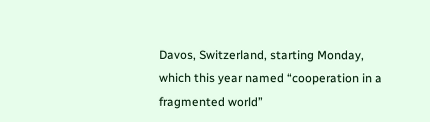Davos, Switzerland, starting Monday, which this year named “cooperation in a fragmented world”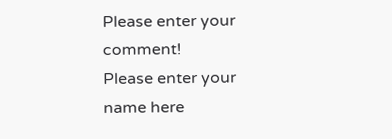Please enter your comment!
Please enter your name here